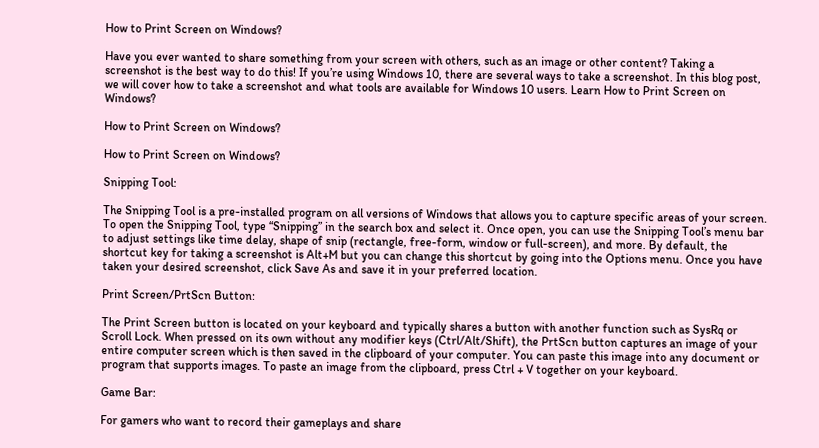How to Print Screen on Windows?

Have you ever wanted to share something from your screen with others, such as an image or other content? Taking a screenshot is the best way to do this! If you’re using Windows 10, there are several ways to take a screenshot. In this blog post, we will cover how to take a screenshot and what tools are available for Windows 10 users. Learn How to Print Screen on Windows?

How to Print Screen on Windows?

How to Print Screen on Windows?

Snipping Tool:

The Snipping Tool is a pre-installed program on all versions of Windows that allows you to capture specific areas of your screen. To open the Snipping Tool, type “Snipping” in the search box and select it. Once open, you can use the Snipping Tool’s menu bar to adjust settings like time delay, shape of snip (rectangle, free-form, window or full-screen), and more. By default, the shortcut key for taking a screenshot is Alt+M but you can change this shortcut by going into the Options menu. Once you have taken your desired screenshot, click Save As and save it in your preferred location.

Print Screen/PrtScn Button:

The Print Screen button is located on your keyboard and typically shares a button with another function such as SysRq or Scroll Lock. When pressed on its own without any modifier keys (Ctrl/Alt/Shift), the PrtScn button captures an image of your entire computer screen which is then saved in the clipboard of your computer. You can paste this image into any document or program that supports images. To paste an image from the clipboard, press Ctrl + V together on your keyboard.

Game Bar:

For gamers who want to record their gameplays and share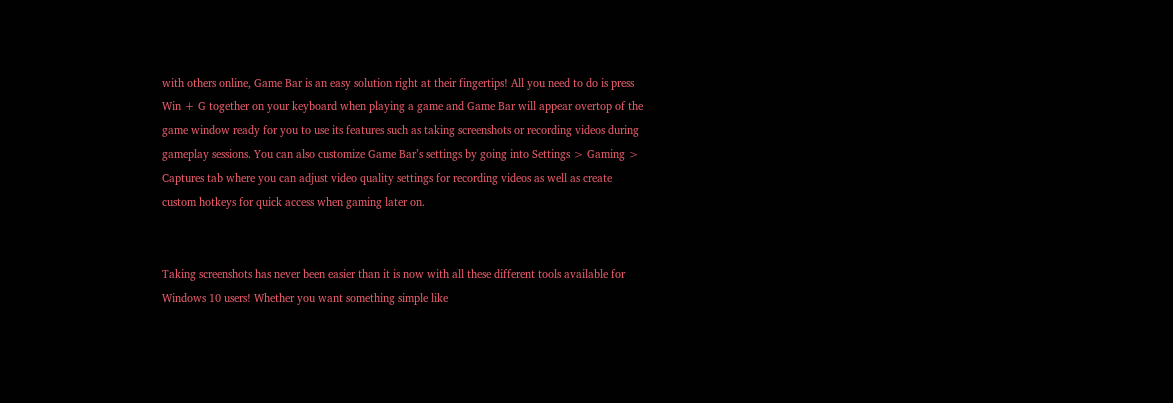with others online, Game Bar is an easy solution right at their fingertips! All you need to do is press Win + G together on your keyboard when playing a game and Game Bar will appear overtop of the game window ready for you to use its features such as taking screenshots or recording videos during gameplay sessions. You can also customize Game Bar’s settings by going into Settings > Gaming > Captures tab where you can adjust video quality settings for recording videos as well as create custom hotkeys for quick access when gaming later on.


Taking screenshots has never been easier than it is now with all these different tools available for Windows 10 users! Whether you want something simple like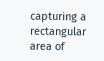capturing a rectangular area of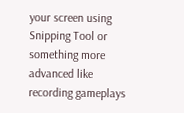your screen using Snipping Tool or something more advanced like recording gameplays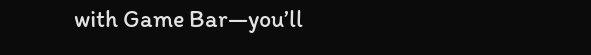with Game Bar—you’ll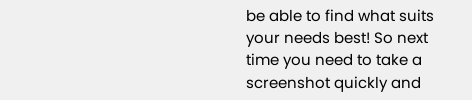be able to find what suits your needs best! So next time you need to take a screenshot quickly and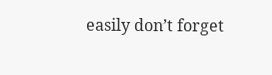easily don’t forget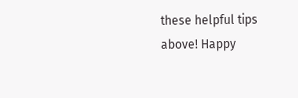these helpful tips above! Happy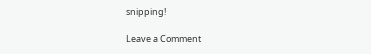snipping!

Leave a Comment